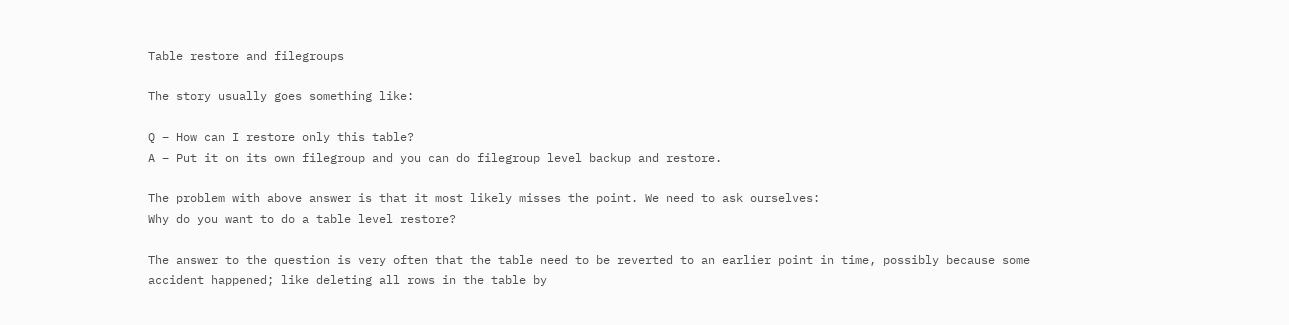Table restore and filegroups

The story usually goes something like:

Q – How can I restore only this table?
A – Put it on its own filegroup and you can do filegroup level backup and restore.

The problem with above answer is that it most likely misses the point. We need to ask ourselves:
Why do you want to do a table level restore?

The answer to the question is very often that the table need to be reverted to an earlier point in time, possibly because some accident happened; like deleting all rows in the table by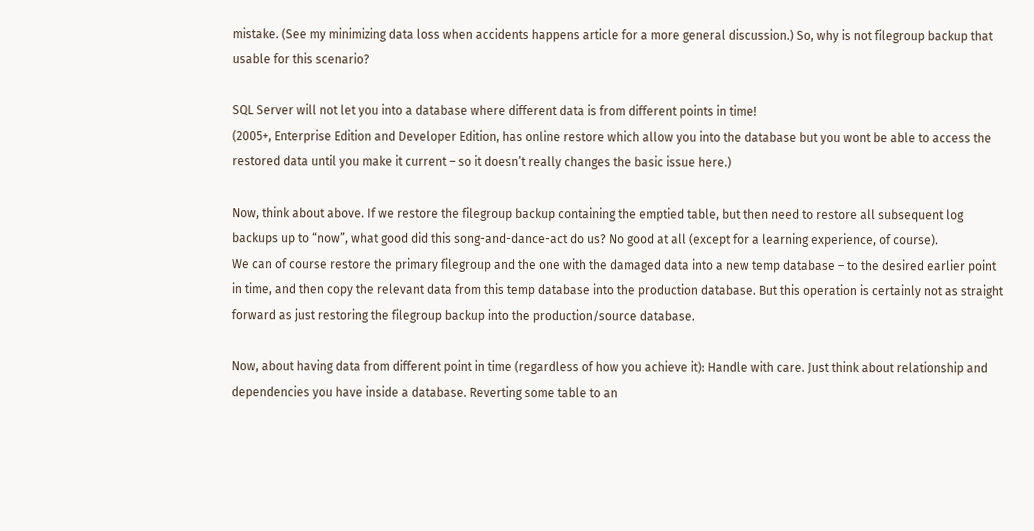mistake. (See my minimizing data loss when accidents happens article for a more general discussion.) So, why is not filegroup backup that usable for this scenario?

SQL Server will not let you into a database where different data is from different points in time!
(2005+, Enterprise Edition and Developer Edition, has online restore which allow you into the database but you wont be able to access the restored data until you make it current – so it doesn’t really changes the basic issue here.)

Now, think about above. If we restore the filegroup backup containing the emptied table, but then need to restore all subsequent log backups up to “now”, what good did this song-and-dance-act do us? No good at all (except for a learning experience, of course).
We can of course restore the primary filegroup and the one with the damaged data into a new temp database – to the desired earlier point in time, and then copy the relevant data from this temp database into the production database. But this operation is certainly not as straight forward as just restoring the filegroup backup into the production/source database.

Now, about having data from different point in time (regardless of how you achieve it): Handle with care. Just think about relationship and dependencies you have inside a database. Reverting some table to an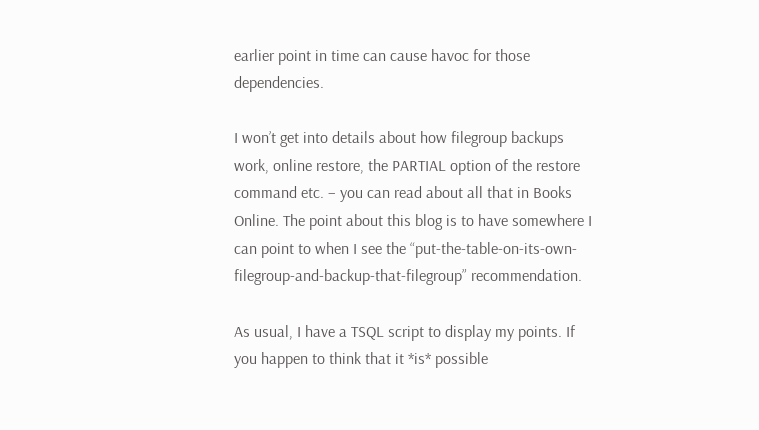earlier point in time can cause havoc for those dependencies.

I won’t get into details about how filegroup backups work, online restore, the PARTIAL option of the restore command etc. – you can read about all that in Books Online. The point about this blog is to have somewhere I can point to when I see the “put-the-table-on-its-own-filegroup-and-backup-that-filegroup” recommendation.

As usual, I have a TSQL script to display my points. If you happen to think that it *is* possible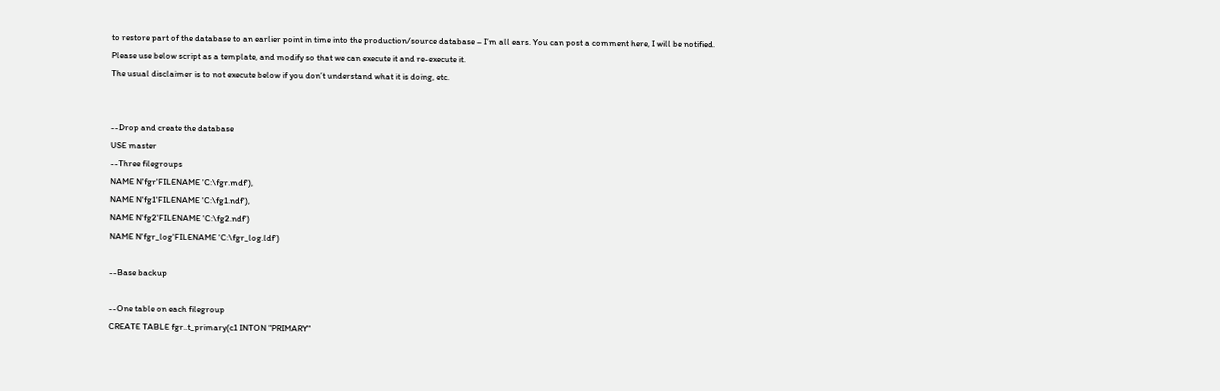to restore part of the database to an earlier point in time into the production/source database – I’m all ears. You can post a comment here, I will be notified. Please use below script as a template, and modify so that we can execute it and re-execute it.
The usual disclaimer is to not execute below if you don’t understand what it is doing, etc.


--Drop and create the database
USE master
--Three filegroups
NAME N'fgr'FILENAME 'C:\fgr.mdf'),
NAME N'fg1'FILENAME 'C:\fg1.ndf'),
NAME N'fg2'FILENAME 'C:\fg2.ndf')
NAME N'fgr_log'FILENAME 'C:\fgr_log.ldf')

--Base backup

--One table on each filegroup
CREATE TABLE fgr..t_primary(c1 INTON "PRIMARY"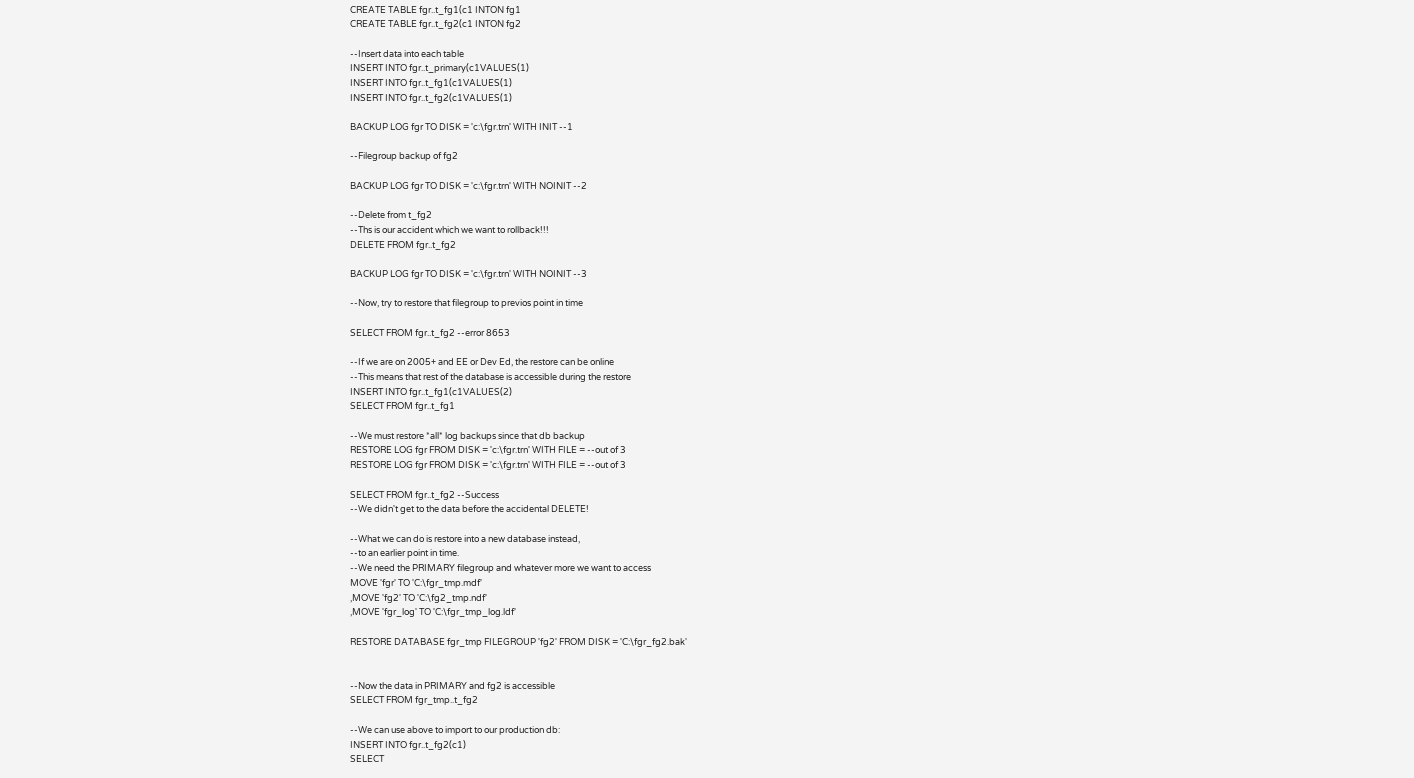CREATE TABLE fgr..t_fg1(c1 INTON fg1
CREATE TABLE fgr..t_fg2(c1 INTON fg2

--Insert data into each table
INSERT INTO fgr..t_primary(c1VALUES(1)
INSERT INTO fgr..t_fg1(c1VALUES(1)
INSERT INTO fgr..t_fg2(c1VALUES(1)

BACKUP LOG fgr TO DISK = 'c:\fgr.trn' WITH INIT --1

--Filegroup backup of fg2

BACKUP LOG fgr TO DISK = 'c:\fgr.trn' WITH NOINIT --2

--Delete from t_fg2
--Ths is our accident which we want to rollback!!!
DELETE FROM fgr..t_fg2

BACKUP LOG fgr TO DISK = 'c:\fgr.trn' WITH NOINIT --3

--Now, try to restore that filegroup to previos point in time

SELECT FROM fgr..t_fg2 --error 8653

--If we are on 2005+ and EE or Dev Ed, the restore can be online
--This means that rest of the database is accessible during the restore
INSERT INTO fgr..t_fg1(c1VALUES(2)
SELECT FROM fgr..t_fg1

--We must restore *all* log backups since that db backup
RESTORE LOG fgr FROM DISK = 'c:\fgr.trn' WITH FILE = --out of 3
RESTORE LOG fgr FROM DISK = 'c:\fgr.trn' WITH FILE = --out of 3

SELECT FROM fgr..t_fg2 --Success
--We didn't get to the data before the accidental DELETE!

--What we can do is restore into a new database instead,
--to an earlier point in time.
--We need the PRIMARY filegroup and whatever more we want to access
MOVE 'fgr' TO 'C:\fgr_tmp.mdf'
,MOVE 'fg2' TO 'C:\fg2_tmp.ndf'
,MOVE 'fgr_log' TO 'C:\fgr_tmp_log.ldf'

RESTORE DATABASE fgr_tmp FILEGROUP 'fg2' FROM DISK = 'C:\fgr_fg2.bak'


--Now the data in PRIMARY and fg2 is accessible
SELECT FROM fgr_tmp..t_fg2

--We can use above to import to our production db:
INSERT INTO fgr..t_fg2(c1)
SELECT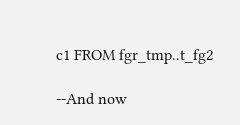c1 FROM fgr_tmp..t_fg2

--And now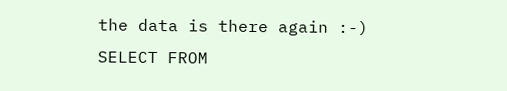the data is there again :-)
SELECT FROM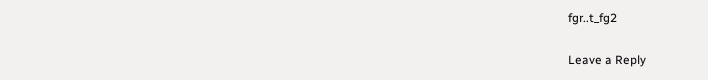fgr..t_fg2

Leave a Reply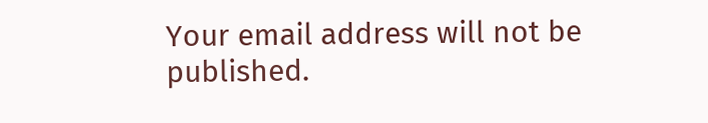Your email address will not be published.